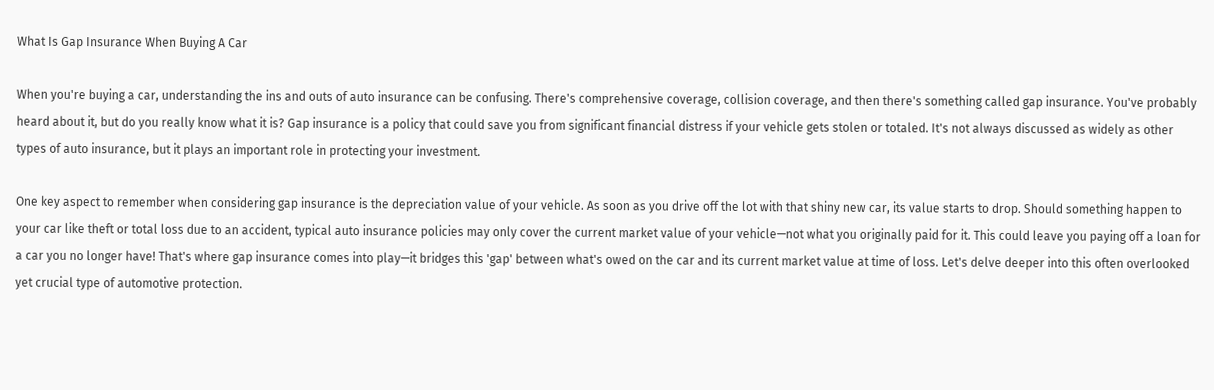What Is Gap Insurance When Buying A Car

When you're buying a car, understanding the ins and outs of auto insurance can be confusing. There's comprehensive coverage, collision coverage, and then there's something called gap insurance. You've probably heard about it, but do you really know what it is? Gap insurance is a policy that could save you from significant financial distress if your vehicle gets stolen or totaled. It's not always discussed as widely as other types of auto insurance, but it plays an important role in protecting your investment.

One key aspect to remember when considering gap insurance is the depreciation value of your vehicle. As soon as you drive off the lot with that shiny new car, its value starts to drop. Should something happen to your car like theft or total loss due to an accident, typical auto insurance policies may only cover the current market value of your vehicle—not what you originally paid for it. This could leave you paying off a loan for a car you no longer have! That's where gap insurance comes into play—it bridges this 'gap' between what's owed on the car and its current market value at time of loss. Let's delve deeper into this often overlooked yet crucial type of automotive protection.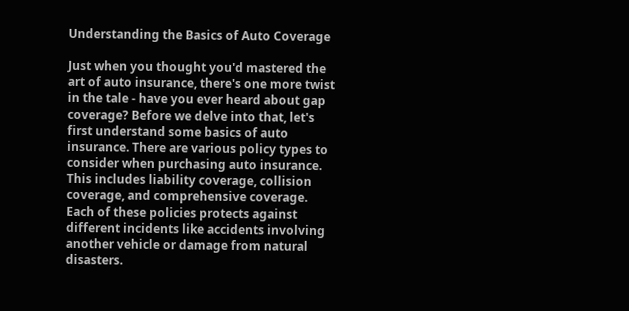Understanding the Basics of Auto Coverage

Just when you thought you'd mastered the art of auto insurance, there's one more twist in the tale - have you ever heard about gap coverage? Before we delve into that, let's first understand some basics of auto insurance. There are various policy types to consider when purchasing auto insurance. This includes liability coverage, collision coverage, and comprehensive coverage. Each of these policies protects against different incidents like accidents involving another vehicle or damage from natural disasters.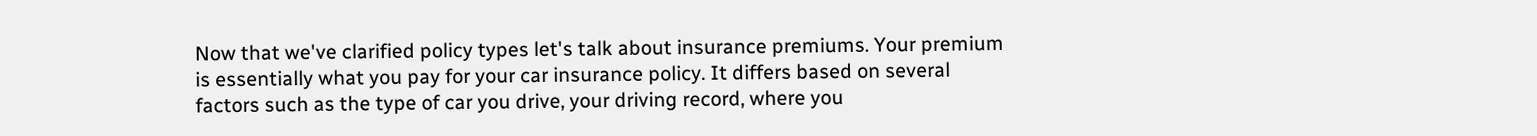Now that we've clarified policy types let's talk about insurance premiums. Your premium is essentially what you pay for your car insurance policy. It differs based on several factors such as the type of car you drive, your driving record, where you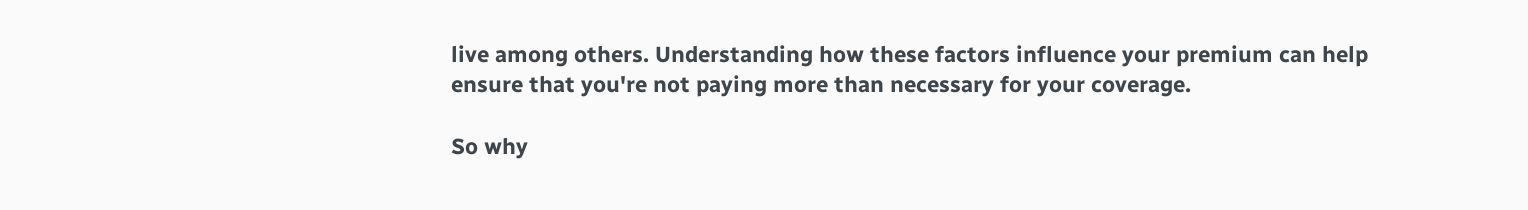live among others. Understanding how these factors influence your premium can help ensure that you're not paying more than necessary for your coverage.

So why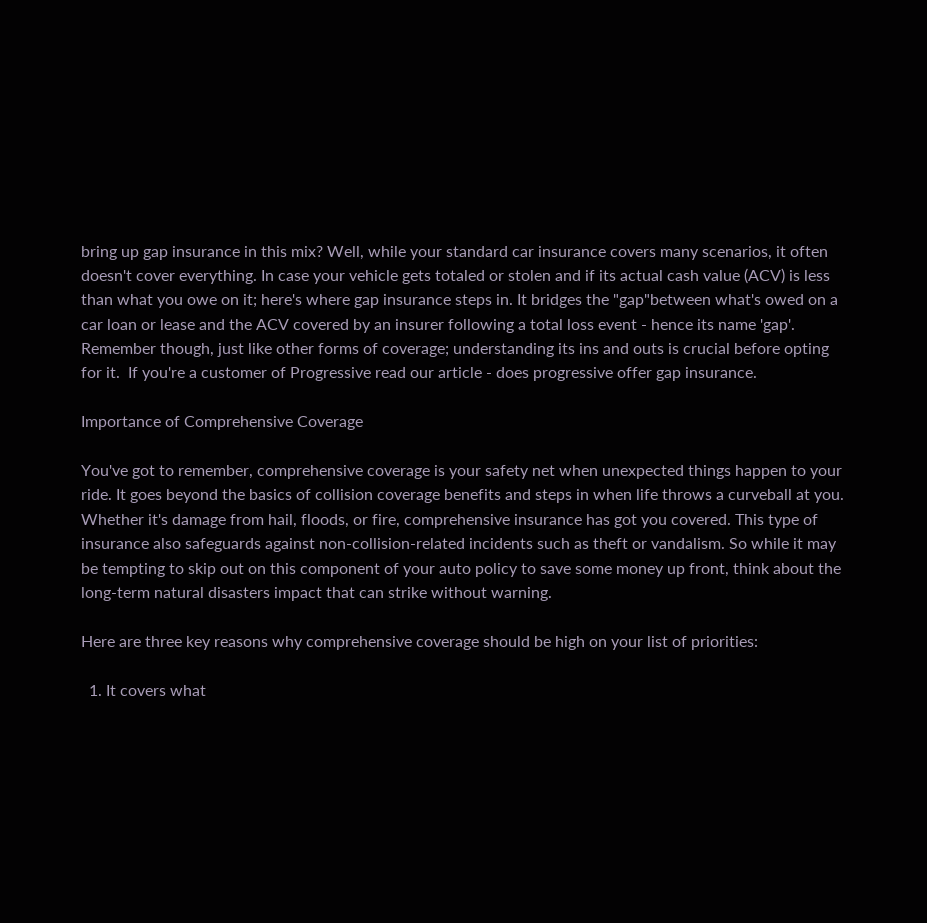bring up gap insurance in this mix? Well, while your standard car insurance covers many scenarios, it often doesn't cover everything. In case your vehicle gets totaled or stolen and if its actual cash value (ACV) is less than what you owe on it; here's where gap insurance steps in. It bridges the "gap"between what's owed on a car loan or lease and the ACV covered by an insurer following a total loss event - hence its name 'gap'. Remember though, just like other forms of coverage; understanding its ins and outs is crucial before opting for it.  If you're a customer of Progressive read our article - does progressive offer gap insurance.

Importance of Comprehensive Coverage

You've got to remember, comprehensive coverage is your safety net when unexpected things happen to your ride. It goes beyond the basics of collision coverage benefits and steps in when life throws a curveball at you. Whether it's damage from hail, floods, or fire, comprehensive insurance has got you covered. This type of insurance also safeguards against non-collision-related incidents such as theft or vandalism. So while it may be tempting to skip out on this component of your auto policy to save some money up front, think about the long-term natural disasters impact that can strike without warning.

Here are three key reasons why comprehensive coverage should be high on your list of priorities:

  1. It covers what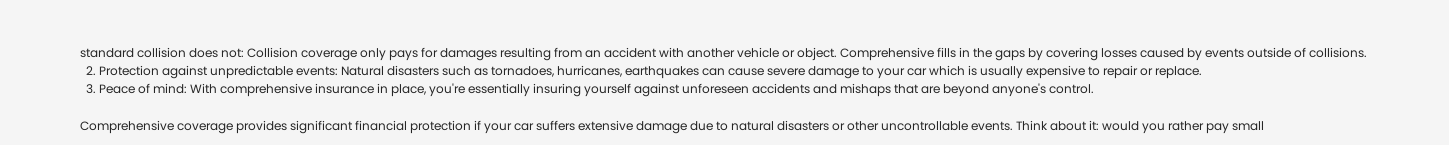standard collision does not: Collision coverage only pays for damages resulting from an accident with another vehicle or object. Comprehensive fills in the gaps by covering losses caused by events outside of collisions.
  2. Protection against unpredictable events: Natural disasters such as tornadoes, hurricanes, earthquakes can cause severe damage to your car which is usually expensive to repair or replace.
  3. Peace of mind: With comprehensive insurance in place, you're essentially insuring yourself against unforeseen accidents and mishaps that are beyond anyone's control.

Comprehensive coverage provides significant financial protection if your car suffers extensive damage due to natural disasters or other uncontrollable events. Think about it: would you rather pay small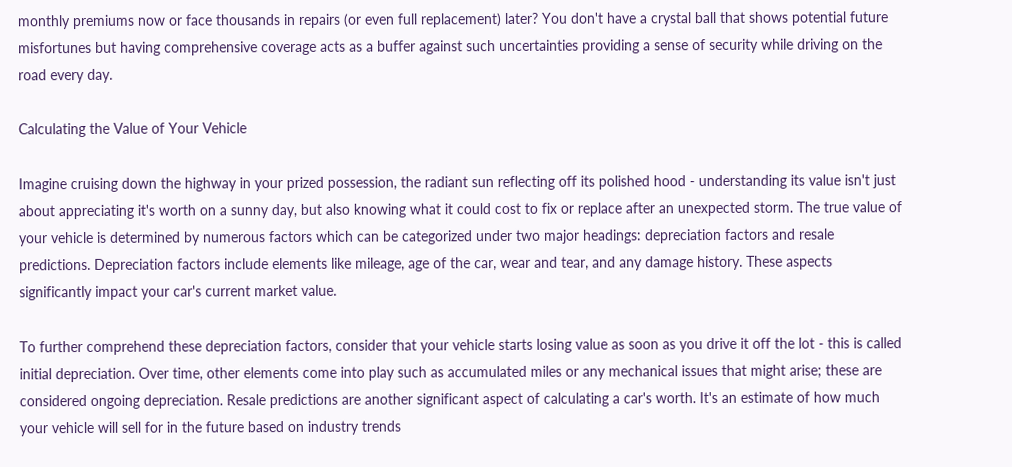monthly premiums now or face thousands in repairs (or even full replacement) later? You don't have a crystal ball that shows potential future misfortunes but having comprehensive coverage acts as a buffer against such uncertainties providing a sense of security while driving on the road every day.

Calculating the Value of Your Vehicle

Imagine cruising down the highway in your prized possession, the radiant sun reflecting off its polished hood - understanding its value isn't just about appreciating it's worth on a sunny day, but also knowing what it could cost to fix or replace after an unexpected storm. The true value of your vehicle is determined by numerous factors which can be categorized under two major headings: depreciation factors and resale predictions. Depreciation factors include elements like mileage, age of the car, wear and tear, and any damage history. These aspects significantly impact your car's current market value.

To further comprehend these depreciation factors, consider that your vehicle starts losing value as soon as you drive it off the lot - this is called initial depreciation. Over time, other elements come into play such as accumulated miles or any mechanical issues that might arise; these are considered ongoing depreciation. Resale predictions are another significant aspect of calculating a car's worth. It's an estimate of how much your vehicle will sell for in the future based on industry trends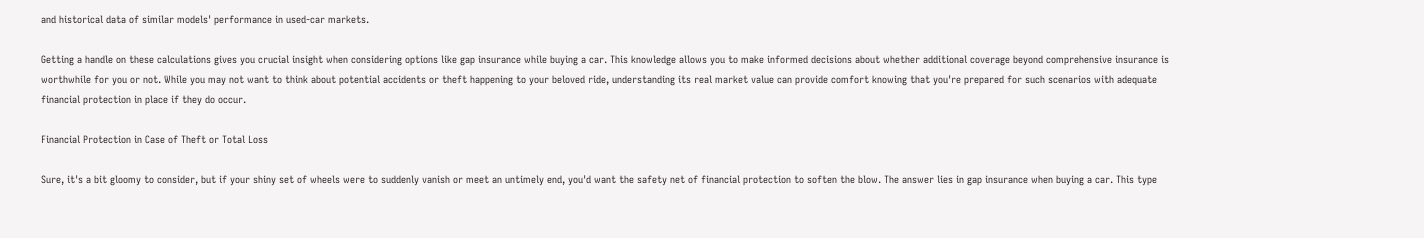and historical data of similar models' performance in used-car markets.

Getting a handle on these calculations gives you crucial insight when considering options like gap insurance while buying a car. This knowledge allows you to make informed decisions about whether additional coverage beyond comprehensive insurance is worthwhile for you or not. While you may not want to think about potential accidents or theft happening to your beloved ride, understanding its real market value can provide comfort knowing that you're prepared for such scenarios with adequate financial protection in place if they do occur.

Financial Protection in Case of Theft or Total Loss

Sure, it's a bit gloomy to consider, but if your shiny set of wheels were to suddenly vanish or meet an untimely end, you'd want the safety net of financial protection to soften the blow. The answer lies in gap insurance when buying a car. This type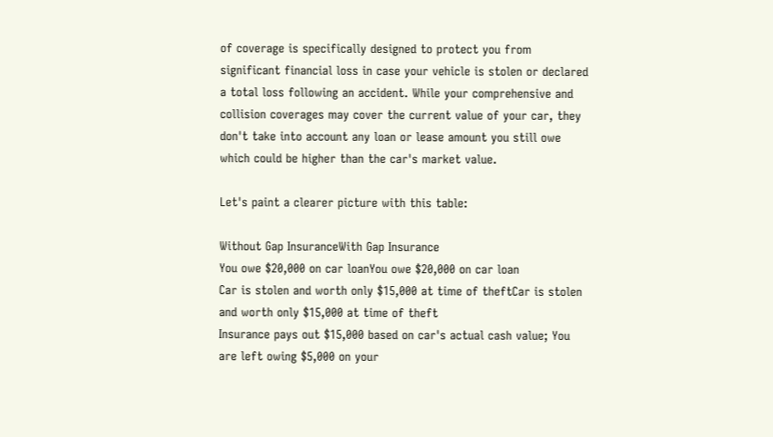of coverage is specifically designed to protect you from significant financial loss in case your vehicle is stolen or declared a total loss following an accident. While your comprehensive and collision coverages may cover the current value of your car, they don't take into account any loan or lease amount you still owe which could be higher than the car's market value.

Let's paint a clearer picture with this table:

Without Gap InsuranceWith Gap Insurance
You owe $20,000 on car loanYou owe $20,000 on car loan
Car is stolen and worth only $15,000 at time of theftCar is stolen and worth only $15,000 at time of theft
Insurance pays out $15,000 based on car's actual cash value; You are left owing $5,000 on your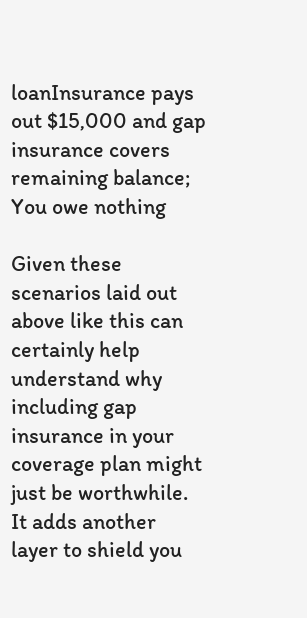loanInsurance pays out $15,000 and gap insurance covers remaining balance; You owe nothing

Given these scenarios laid out above like this can certainly help understand why including gap insurance in your coverage plan might just be worthwhile. It adds another layer to shield you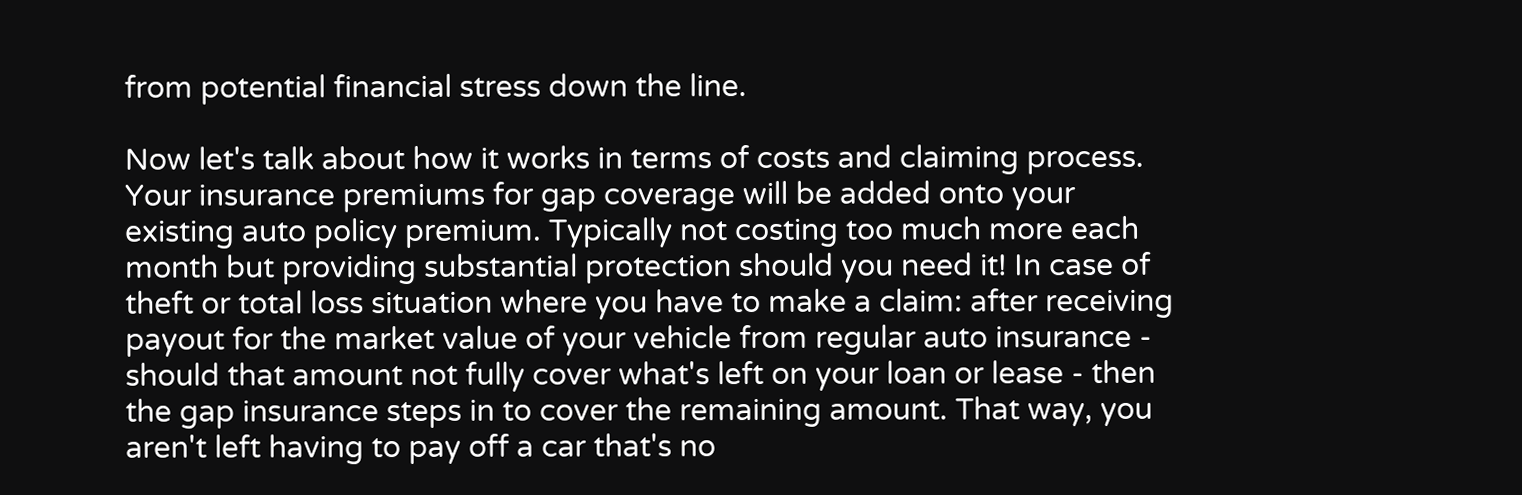from potential financial stress down the line.

Now let's talk about how it works in terms of costs and claiming process. Your insurance premiums for gap coverage will be added onto your existing auto policy premium. Typically not costing too much more each month but providing substantial protection should you need it! In case of theft or total loss situation where you have to make a claim: after receiving payout for the market value of your vehicle from regular auto insurance - should that amount not fully cover what's left on your loan or lease - then the gap insurance steps in to cover the remaining amount. That way, you aren't left having to pay off a car that's no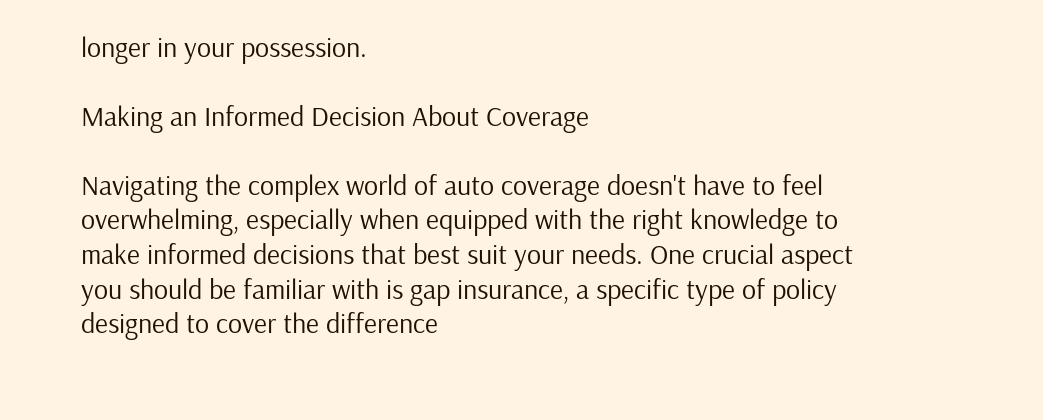longer in your possession.

Making an Informed Decision About Coverage

Navigating the complex world of auto coverage doesn't have to feel overwhelming, especially when equipped with the right knowledge to make informed decisions that best suit your needs. One crucial aspect you should be familiar with is gap insurance, a specific type of policy designed to cover the difference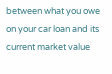between what you owe on your car loan and its current market value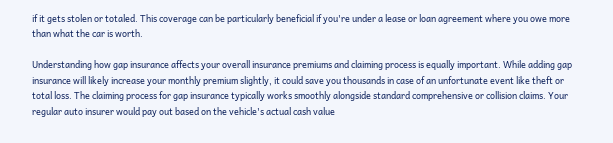if it gets stolen or totaled. This coverage can be particularly beneficial if you're under a lease or loan agreement where you owe more than what the car is worth.

Understanding how gap insurance affects your overall insurance premiums and claiming process is equally important. While adding gap insurance will likely increase your monthly premium slightly, it could save you thousands in case of an unfortunate event like theft or total loss. The claiming process for gap insurance typically works smoothly alongside standard comprehensive or collision claims. Your regular auto insurer would pay out based on the vehicle's actual cash value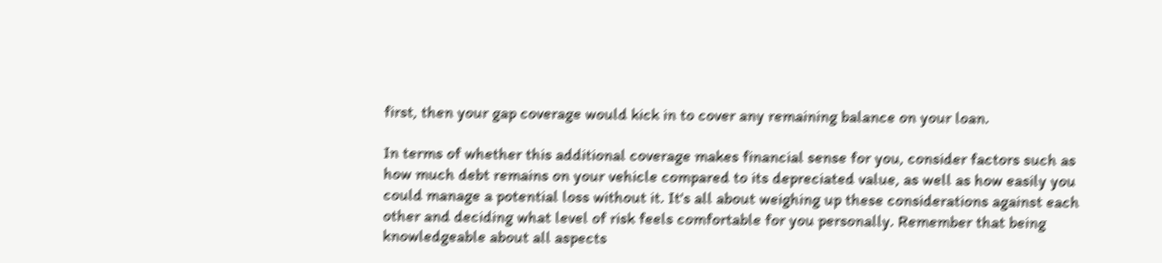first, then your gap coverage would kick in to cover any remaining balance on your loan.

In terms of whether this additional coverage makes financial sense for you, consider factors such as how much debt remains on your vehicle compared to its depreciated value, as well as how easily you could manage a potential loss without it. It's all about weighing up these considerations against each other and deciding what level of risk feels comfortable for you personally. Remember that being knowledgeable about all aspects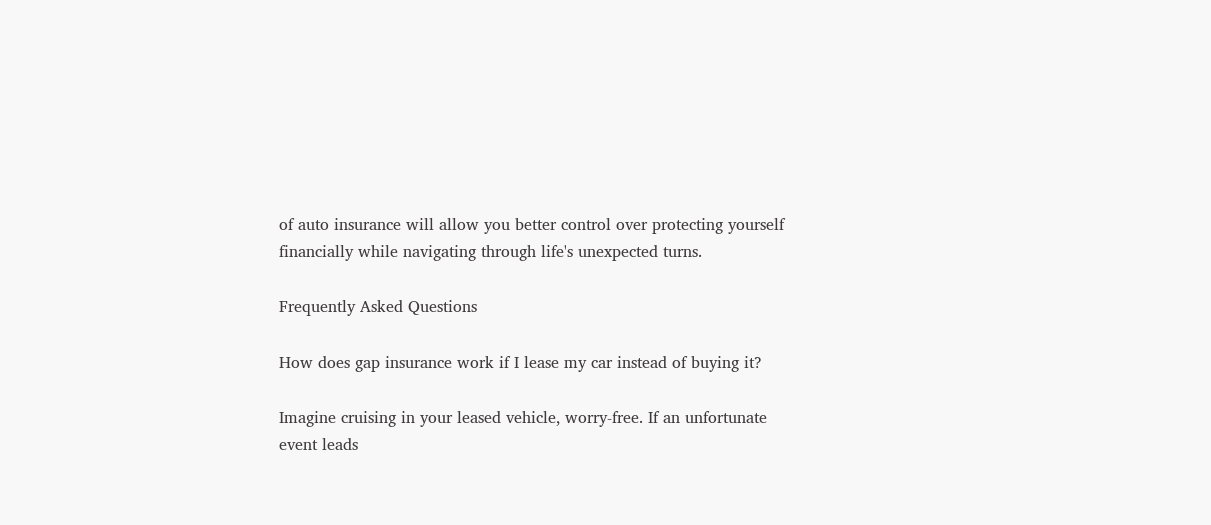of auto insurance will allow you better control over protecting yourself financially while navigating through life's unexpected turns.

Frequently Asked Questions

How does gap insurance work if I lease my car instead of buying it?

Imagine cruising in your leased vehicle, worry-free. If an unfortunate event leads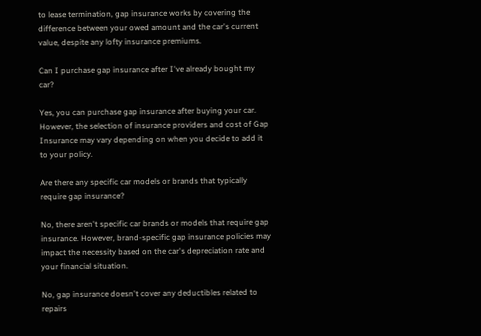to lease termination, gap insurance works by covering the difference between your owed amount and the car's current value, despite any lofty insurance premiums.

Can I purchase gap insurance after I've already bought my car?

Yes, you can purchase gap insurance after buying your car. However, the selection of insurance providers and cost of Gap Insurance may vary depending on when you decide to add it to your policy.

Are there any specific car models or brands that typically require gap insurance?

No, there aren't specific car brands or models that require gap insurance. However, brand-specific gap insurance policies may impact the necessity based on the car's depreciation rate and your financial situation.

No, gap insurance doesn't cover any deductibles related to repairs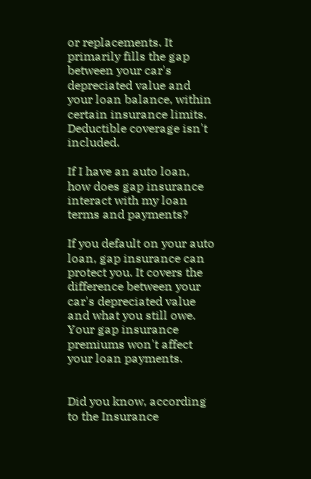or replacements. It primarily fills the gap between your car's depreciated value and your loan balance, within certain insurance limits. Deductible coverage isn't included.

If I have an auto loan, how does gap insurance interact with my loan terms and payments?

If you default on your auto loan, gap insurance can protect you. It covers the difference between your car's depreciated value and what you still owe. Your gap insurance premiums won't affect your loan payments.


Did you know, according to the Insurance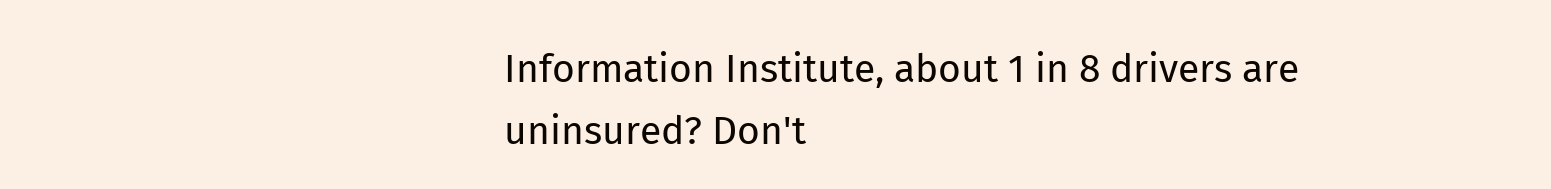Information Institute, about 1 in 8 drivers are uninsured? Don't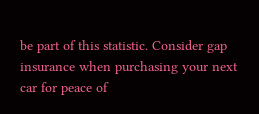be part of this statistic. Consider gap insurance when purchasing your next car for peace of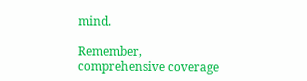mind.

Remember, comprehensive coverage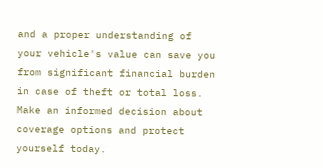and a proper understanding of your vehicle's value can save you from significant financial burden in case of theft or total loss. Make an informed decision about coverage options and protect yourself today.